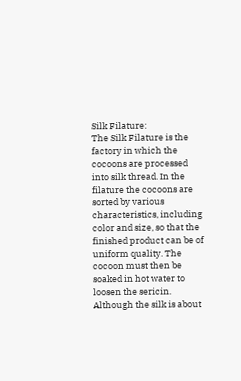Silk Filature:
The Silk Filature is the factory in which the cocoons are processed into silk thread. In the filature the cocoons are sorted by various characteristics, including color and size, so that the finished product can be of uniform quality. The cocoon must then be soaked in hot water to loosen the sericin. Although the silk is about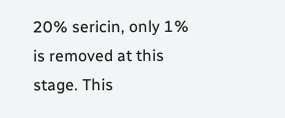20% sericin, only 1% is removed at this stage. This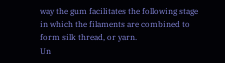way the gum facilitates the following stage in which the filaments are combined to form silk thread, or yarn.
Un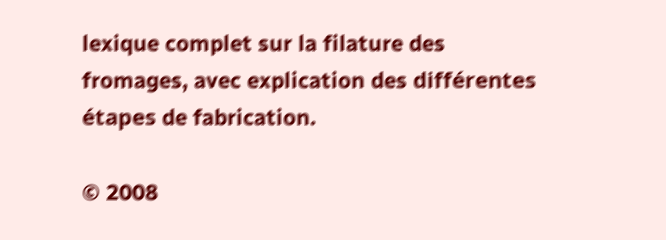lexique complet sur la filature des fromages, avec explication des différentes étapes de fabrication.

© 2008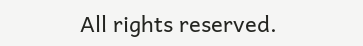All rights reserved.